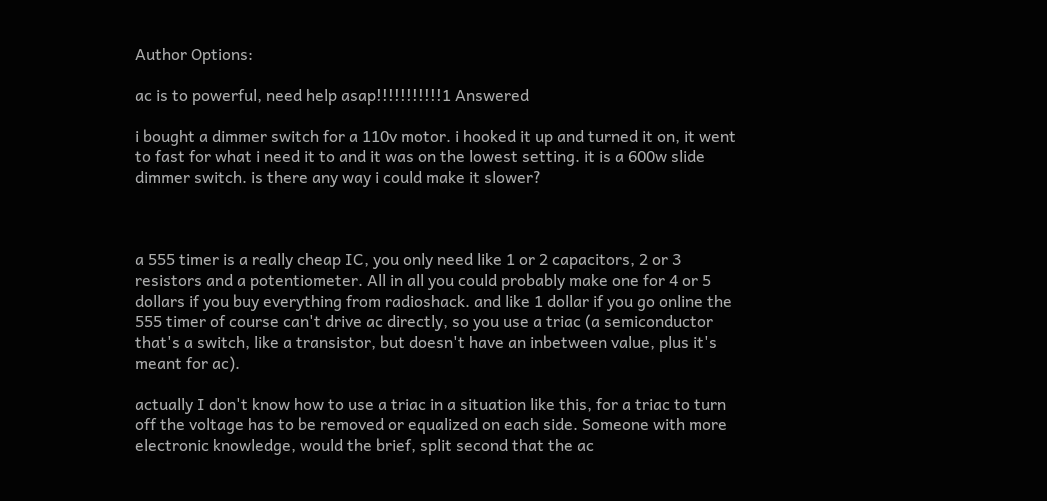Author Options:

ac is to powerful, need help asap!!!!!!!!!!!1 Answered

i bought a dimmer switch for a 110v motor. i hooked it up and turned it on, it went to fast for what i need it to and it was on the lowest setting. it is a 600w slide dimmer switch. is there any way i could make it slower?



a 555 timer is a really cheap IC, you only need like 1 or 2 capacitors, 2 or 3 resistors and a potentiometer. All in all you could probably make one for 4 or 5 dollars if you buy everything from radioshack. and like 1 dollar if you go online the 555 timer of course can't drive ac directly, so you use a triac (a semiconductor that's a switch, like a transistor, but doesn't have an inbetween value, plus it's meant for ac).

actually I don't know how to use a triac in a situation like this, for a triac to turn off the voltage has to be removed or equalized on each side. Someone with more electronic knowledge, would the brief, split second that the ac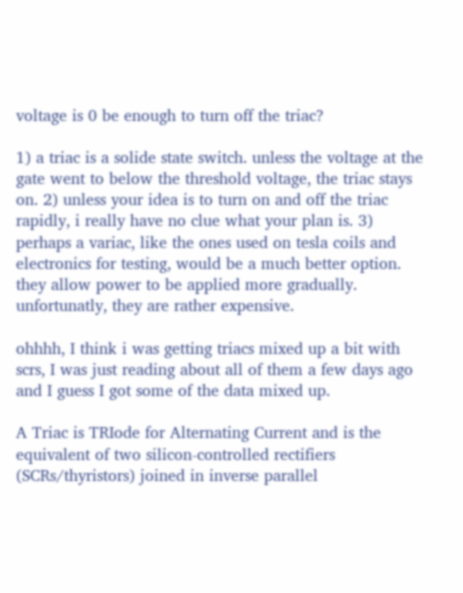voltage is 0 be enough to turn off the triac?

1) a triac is a solide state switch. unless the voltage at the gate went to below the threshold voltage, the triac stays on. 2) unless your idea is to turn on and off the triac rapidly, i really have no clue what your plan is. 3) perhaps a variac, like the ones used on tesla coils and electronics for testing, would be a much better option. they allow power to be applied more gradually. unfortunatly, they are rather expensive.

ohhhh, I think i was getting triacs mixed up a bit with scrs, I was just reading about all of them a few days ago and I guess I got some of the data mixed up.

A Triac is TRIode for Alternating Current and is the equivalent of two silicon-controlled rectifiers (SCRs/thyristors) joined in inverse parallel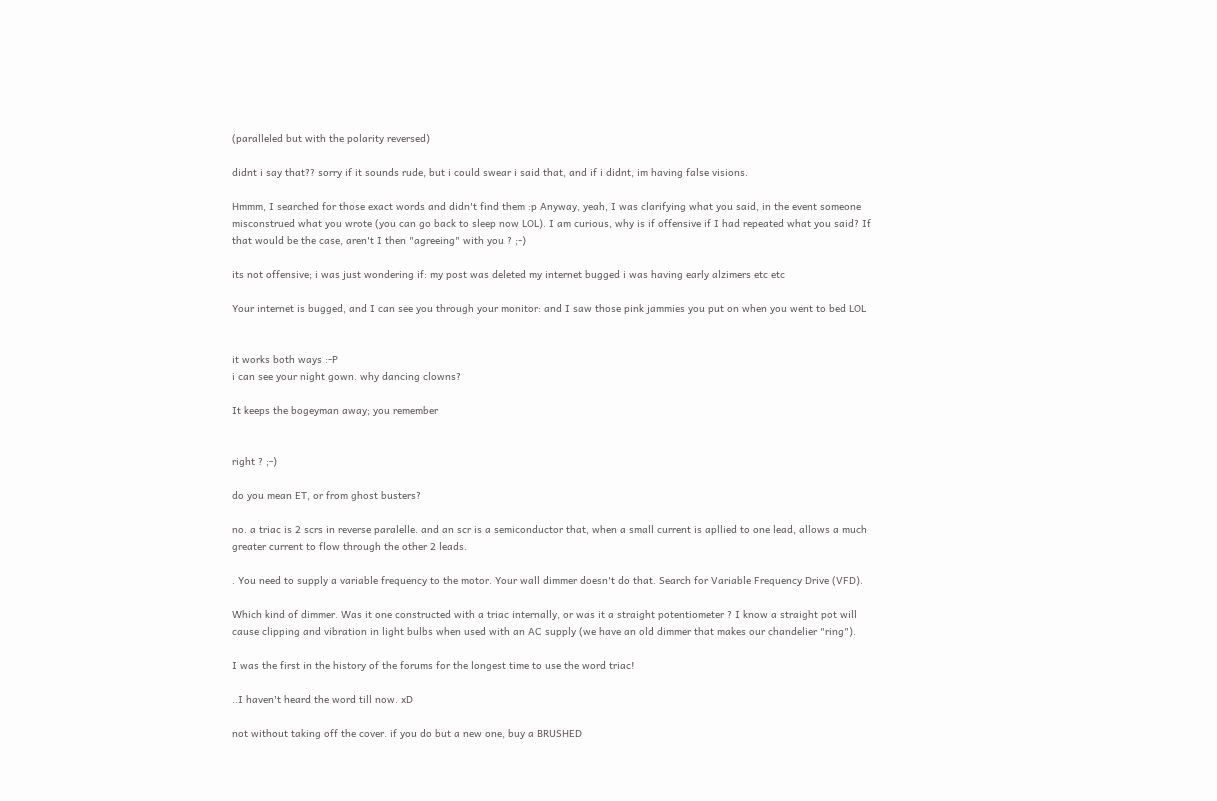(paralleled but with the polarity reversed)

didnt i say that?? sorry if it sounds rude, but i could swear i said that, and if i didnt, im having false visions.

Hmmm, I searched for those exact words and didn't find them :p Anyway, yeah, I was clarifying what you said, in the event someone misconstrued what you wrote (you can go back to sleep now LOL). I am curious, why is if offensive if I had repeated what you said? If that would be the case, aren't I then "agreeing" with you ? ;-)

its not offensive; i was just wondering if: my post was deleted my internet bugged i was having early alzimers etc etc

Your internet is bugged, and I can see you through your monitor: and I saw those pink jammies you put on when you went to bed LOL


it works both ways :-P
i can see your night gown. why dancing clowns?

It keeps the bogeyman away; you remember


right ? ;-)

do you mean ET, or from ghost busters?

no. a triac is 2 scrs in reverse paralelle. and an scr is a semiconductor that, when a small current is apllied to one lead, allows a much greater current to flow through the other 2 leads.

. You need to supply a variable frequency to the motor. Your wall dimmer doesn't do that. Search for Variable Frequency Drive (VFD).

Which kind of dimmer. Was it one constructed with a triac internally, or was it a straight potentiometer ? I know a straight pot will cause clipping and vibration in light bulbs when used with an AC supply (we have an old dimmer that makes our chandelier "ring").

I was the first in the history of the forums for the longest time to use the word triac!

..I haven't heard the word till now. xD

not without taking off the cover. if you do but a new one, buy a BRUSHED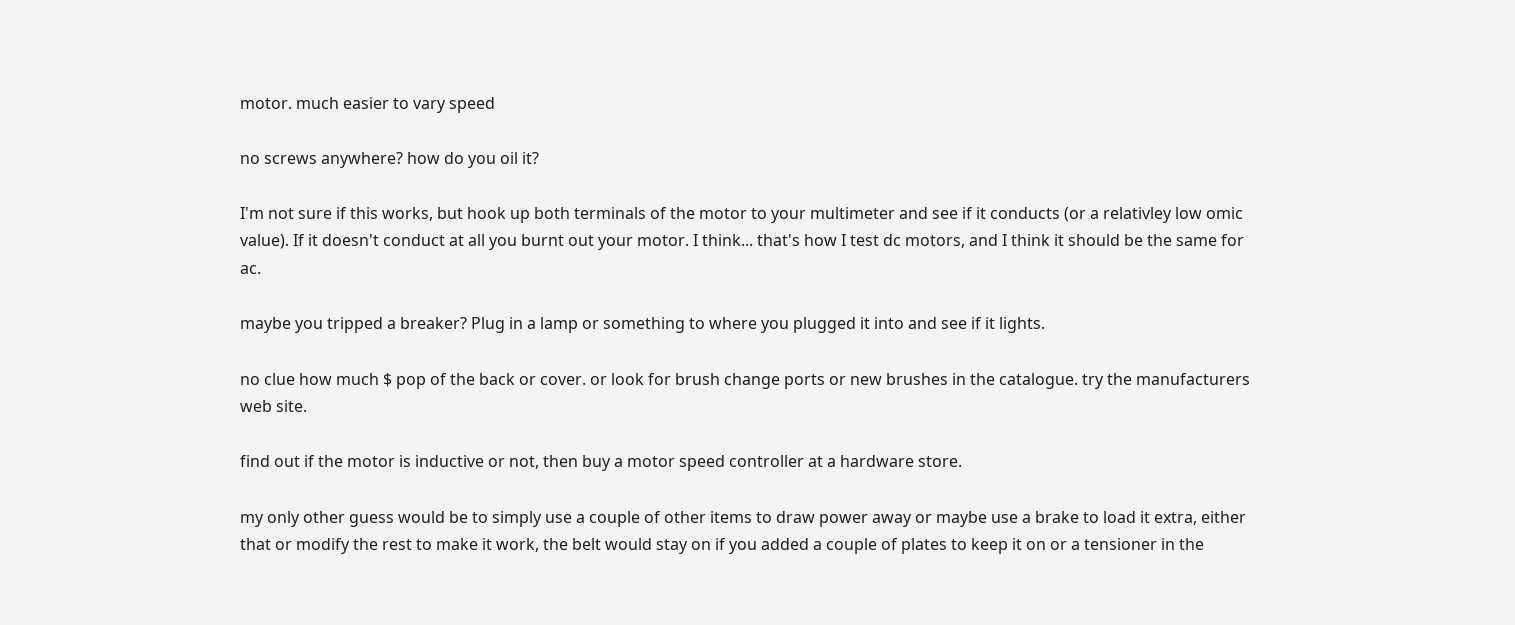motor. much easier to vary speed

no screws anywhere? how do you oil it?

I'm not sure if this works, but hook up both terminals of the motor to your multimeter and see if it conducts (or a relativley low omic value). If it doesn't conduct at all you burnt out your motor. I think... that's how I test dc motors, and I think it should be the same for ac.

maybe you tripped a breaker? Plug in a lamp or something to where you plugged it into and see if it lights.

no clue how much $ pop of the back or cover. or look for brush change ports or new brushes in the catalogue. try the manufacturers web site.

find out if the motor is inductive or not, then buy a motor speed controller at a hardware store.

my only other guess would be to simply use a couple of other items to draw power away or maybe use a brake to load it extra, either that or modify the rest to make it work, the belt would stay on if you added a couple of plates to keep it on or a tensioner in the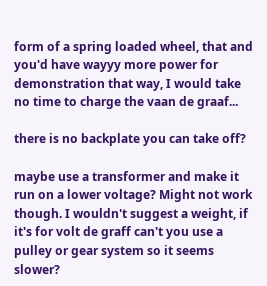form of a spring loaded wheel, that and you'd have wayyy more power for demonstration that way, I would take no time to charge the vaan de graaf...

there is no backplate you can take off?

maybe use a transformer and make it run on a lower voltage? Might not work though. I wouldn't suggest a weight, if it's for volt de graff can't you use a pulley or gear system so it seems slower?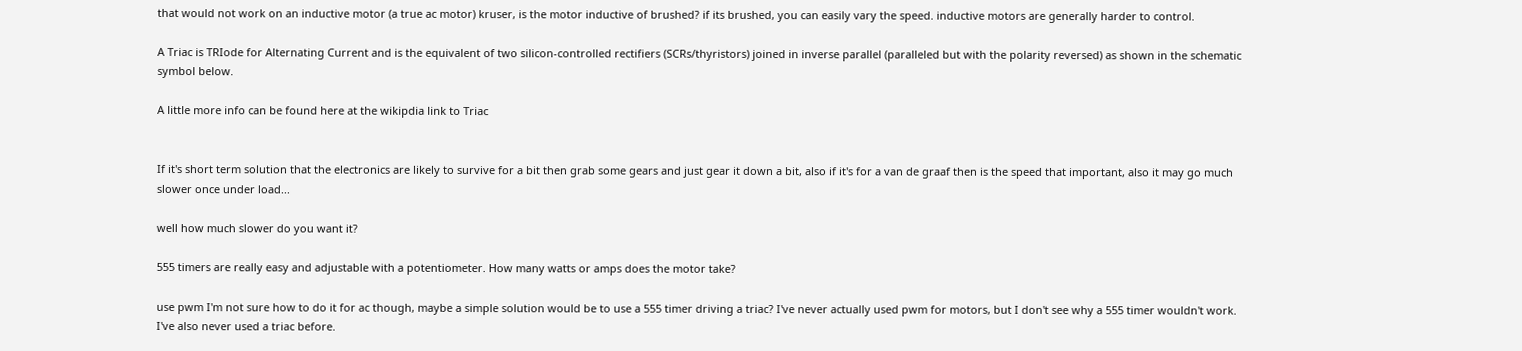that would not work on an inductive motor (a true ac motor) kruser, is the motor inductive of brushed? if its brushed, you can easily vary the speed. inductive motors are generally harder to control.

A Triac is TRIode for Alternating Current and is the equivalent of two silicon-controlled rectifiers (SCRs/thyristors) joined in inverse parallel (paralleled but with the polarity reversed) as shown in the schematic symbol below.

A little more info can be found here at the wikipdia link to Triac


If it's short term solution that the electronics are likely to survive for a bit then grab some gears and just gear it down a bit, also if it's for a van de graaf then is the speed that important, also it may go much slower once under load...

well how much slower do you want it?

555 timers are really easy and adjustable with a potentiometer. How many watts or amps does the motor take?

use pwm I'm not sure how to do it for ac though, maybe a simple solution would be to use a 555 timer driving a triac? I've never actually used pwm for motors, but I don't see why a 555 timer wouldn't work. I've also never used a triac before.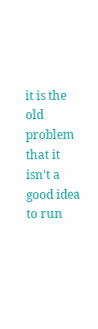it is the old problem that it isn't a good idea to run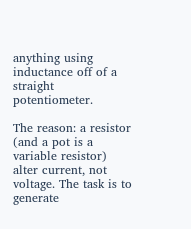anything using inductance off of a straight potentiometer.

The reason: a resistor (and a pot is a variable resistor) alter current, not voltage. The task is to generate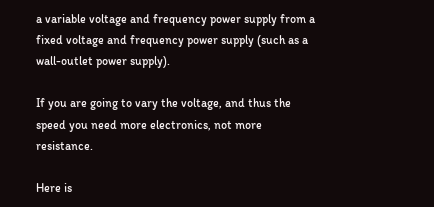a variable voltage and frequency power supply from a fixed voltage and frequency power supply (such as a wall-outlet power supply).

If you are going to vary the voltage, and thus the speed you need more electronics, not more resistance.

Here is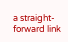a straight-forward link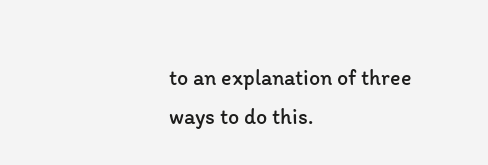to an explanation of three ways to do this.